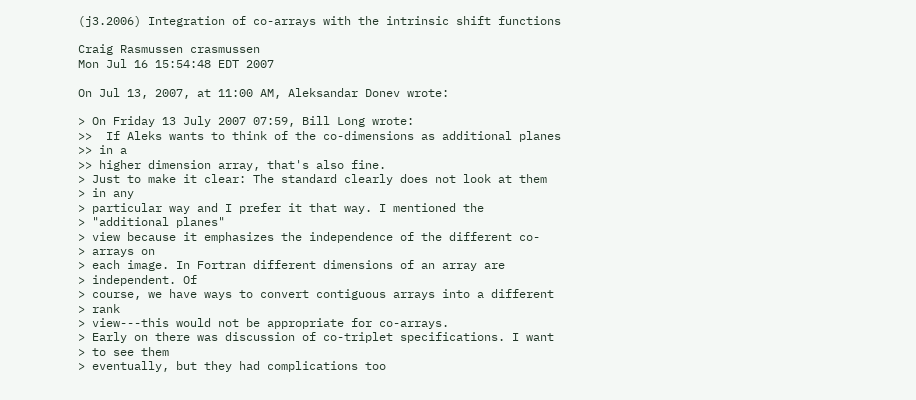(j3.2006) Integration of co-arrays with the intrinsic shift functions

Craig Rasmussen crasmussen
Mon Jul 16 15:54:48 EDT 2007

On Jul 13, 2007, at 11:00 AM, Aleksandar Donev wrote:

> On Friday 13 July 2007 07:59, Bill Long wrote:
>>  If Aleks wants to think of the co-dimensions as additional planes
>> in a
>> higher dimension array, that's also fine.
> Just to make it clear: The standard clearly does not look at them
> in any
> particular way and I prefer it that way. I mentioned the
> "additional planes"
> view because it emphasizes the independence of the different co-
> arrays on
> each image. In Fortran different dimensions of an array are
> independent. Of
> course, we have ways to convert contiguous arrays into a different
> rank
> view---this would not be appropriate for co-arrays.
> Early on there was discussion of co-triplet specifications. I want
> to see them
> eventually, but they had complications too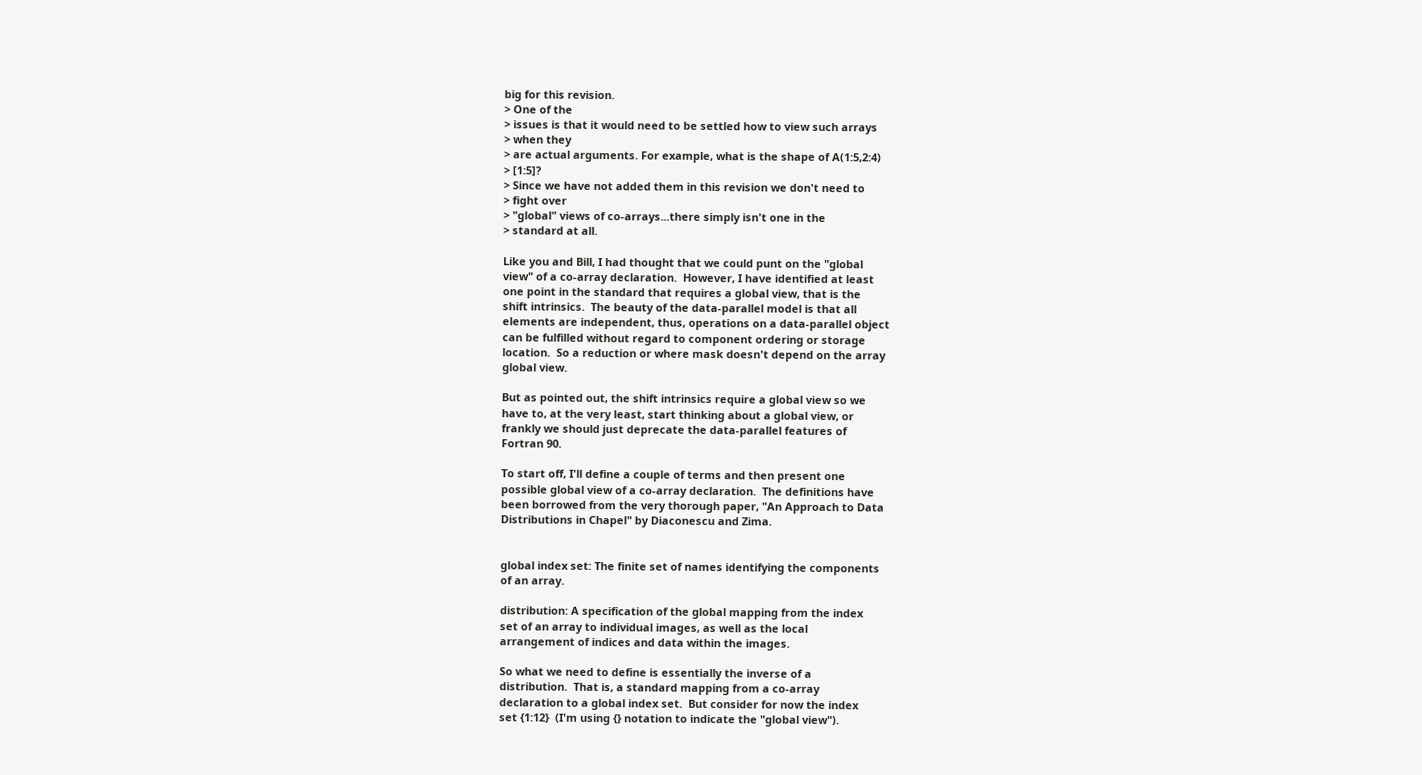big for this revision.
> One of the
> issues is that it would need to be settled how to view such arrays
> when they
> are actual arguments. For example, what is the shape of A(1:5,2:4)
> [1:5]?
> Since we have not added them in this revision we don't need to
> fight over
> "global" views of co-arrays...there simply isn't one in the
> standard at all.

Like you and Bill, I had thought that we could punt on the "global
view" of a co-array declaration.  However, I have identified at least
one point in the standard that requires a global view, that is the
shift intrinsics.  The beauty of the data-parallel model is that all
elements are independent, thus, operations on a data-parallel object
can be fulfilled without regard to component ordering or storage
location.  So a reduction or where mask doesn't depend on the array
global view.

But as pointed out, the shift intrinsics require a global view so we
have to, at the very least, start thinking about a global view, or
frankly we should just deprecate the data-parallel features of
Fortran 90.

To start off, I'll define a couple of terms and then present one
possible global view of a co-array declaration.  The definitions have
been borrowed from the very thorough paper, "An Approach to Data
Distributions in Chapel" by Diaconescu and Zima.


global index set: The finite set of names identifying the components
of an array.

distribution: A specification of the global mapping from the index
set of an array to individual images, as well as the local
arrangement of indices and data within the images.

So what we need to define is essentially the inverse of a
distribution.  That is, a standard mapping from a co-array
declaration to a global index set.  But consider for now the index
set {1:12}  (I'm using {} notation to indicate the "global view").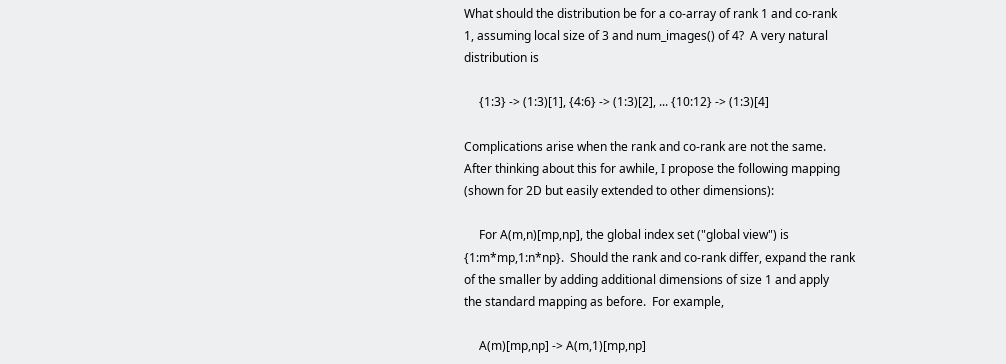What should the distribution be for a co-array of rank 1 and co-rank
1, assuming local size of 3 and num_images() of 4?  A very natural
distribution is

     {1:3} -> (1:3)[1], {4:6} -> (1:3)[2], ... {10:12} -> (1:3)[4]

Complications arise when the rank and co-rank are not the same.
After thinking about this for awhile, I propose the following mapping
(shown for 2D but easily extended to other dimensions):

     For A(m,n)[mp,np], the global index set ("global view") is
{1:m*mp,1:n*np}.  Should the rank and co-rank differ, expand the rank
of the smaller by adding additional dimensions of size 1 and apply
the standard mapping as before.  For example,

     A(m)[mp,np] -> A(m,1)[mp,np]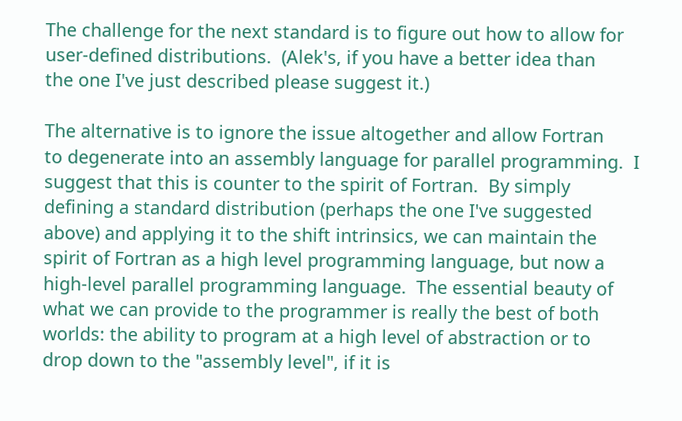The challenge for the next standard is to figure out how to allow for
user-defined distributions.  (Alek's, if you have a better idea than
the one I've just described please suggest it.)

The alternative is to ignore the issue altogether and allow Fortran
to degenerate into an assembly language for parallel programming.  I
suggest that this is counter to the spirit of Fortran.  By simply
defining a standard distribution (perhaps the one I've suggested
above) and applying it to the shift intrinsics, we can maintain the
spirit of Fortran as a high level programming language, but now a
high-level parallel programming language.  The essential beauty of
what we can provide to the programmer is really the best of both
worlds: the ability to program at a high level of abstraction or to
drop down to the "assembly level", if it is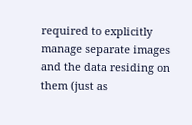required to explicitly
manage separate images and the data residing on them (just as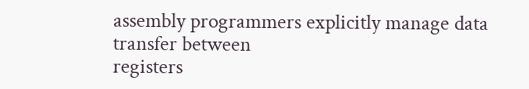assembly programmers explicitly manage data transfer between
registers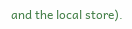and the local store).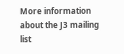More information about the J3 mailing list